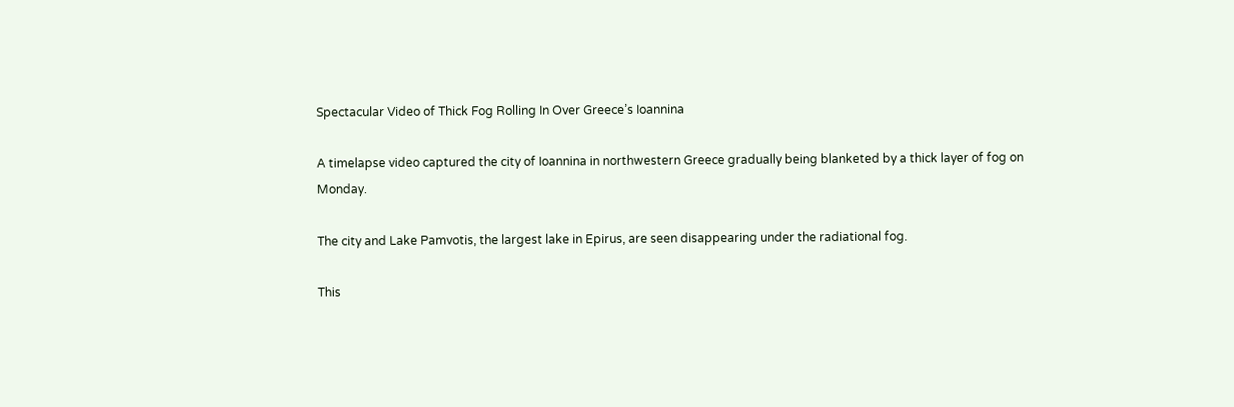Spectacular Video of Thick Fog Rolling In Over Greece’s Ioannina

A timelapse video captured the city of Ioannina in northwestern Greece gradually being blanketed by a thick layer of fog on Monday.

The city and Lake Pamvotis, the largest lake in Epirus, are seen disappearing under the radiational fog.

This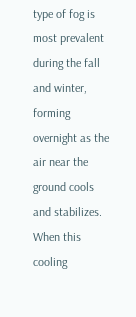type of fog is most prevalent during the fall and winter, forming overnight as the air near the ground cools and stabilizes. When this cooling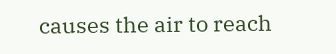causes the air to reach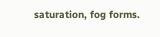saturation, fog forms.